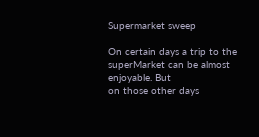Supermarket sweep

On certain days a trip to the superMarket can be almost enjoyable. But
on those other days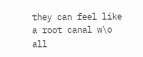they can feel like a root canal w\o all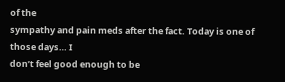of the
sympathy and pain meds after the fact. Today is one of those days… I
don’t feel good enough to be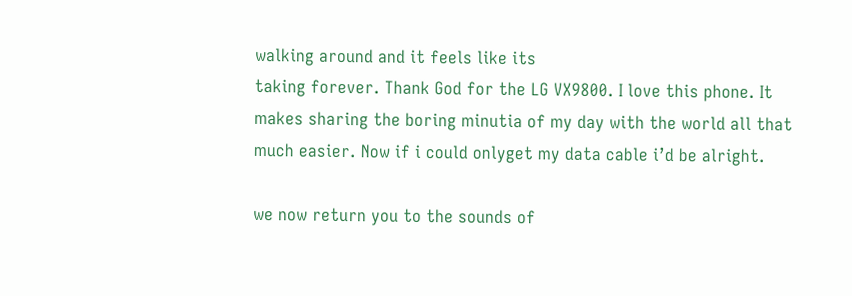walking around and it feels like its
taking forever. Thank God for the LG VX9800. I love this phone. It
makes sharing the boring minutia of my day with the world all that
much easier. Now if i could onlyget my data cable i’d be alright.

we now return you to the sounds of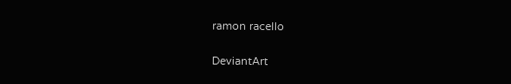ramon racello

DeviantArt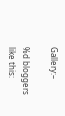Gallery:–

%d bloggers like this: